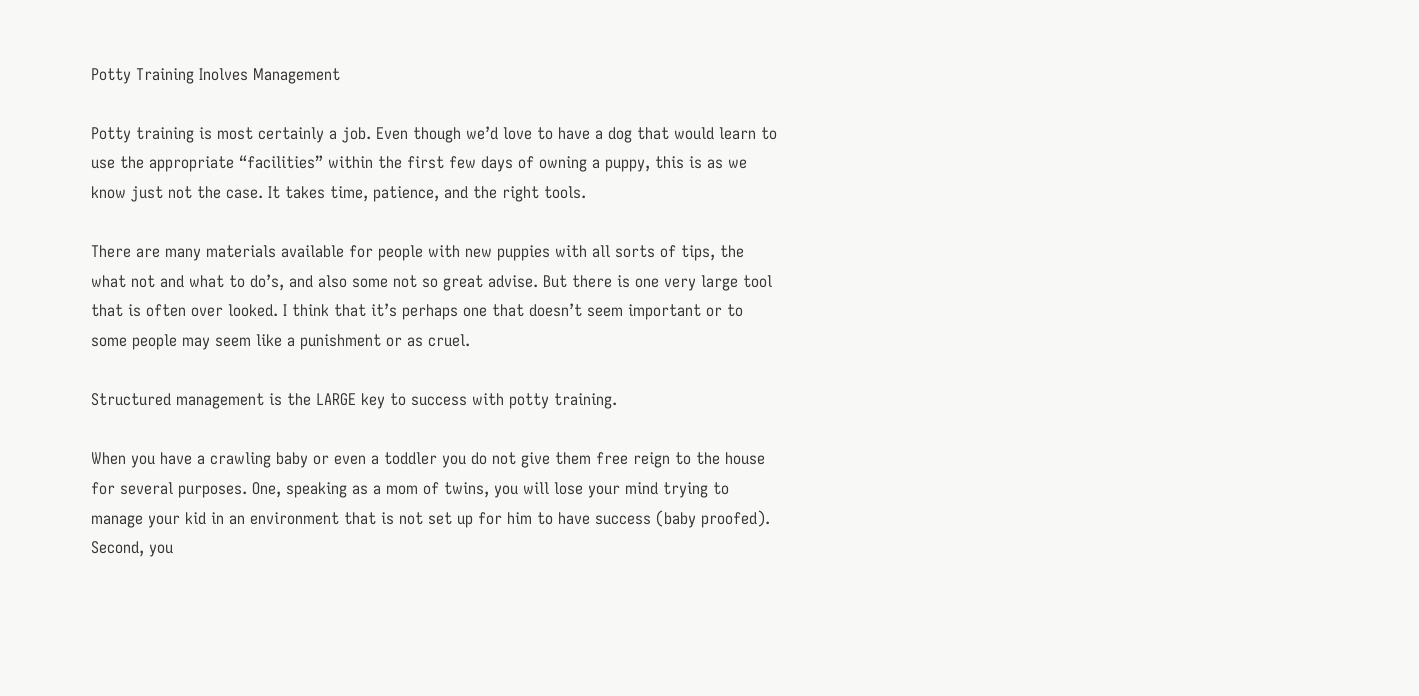Potty Training Inolves Management

Potty training is most certainly a job. Even though we’d love to have a dog that would learn to use the appropriate “facilities” within the first few days of owning a puppy, this is as we know just not the case. It takes time, patience, and the right tools.

There are many materials available for people with new puppies with all sorts of tips, the what not and what to do’s, and also some not so great advise. But there is one very large tool that is often over looked. I think that it’s perhaps one that doesn’t seem important or to some people may seem like a punishment or as cruel.

Structured management is the LARGE key to success with potty training.

When you have a crawling baby or even a toddler you do not give them free reign to the house for several purposes. One, speaking as a mom of twins, you will lose your mind trying to manage your kid in an environment that is not set up for him to have success (baby proofed). Second, you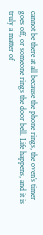cannot be there at all because the phone rings, the oven’s timer goes off, or someone rings the door bell. Life happens, and it is truly a matter of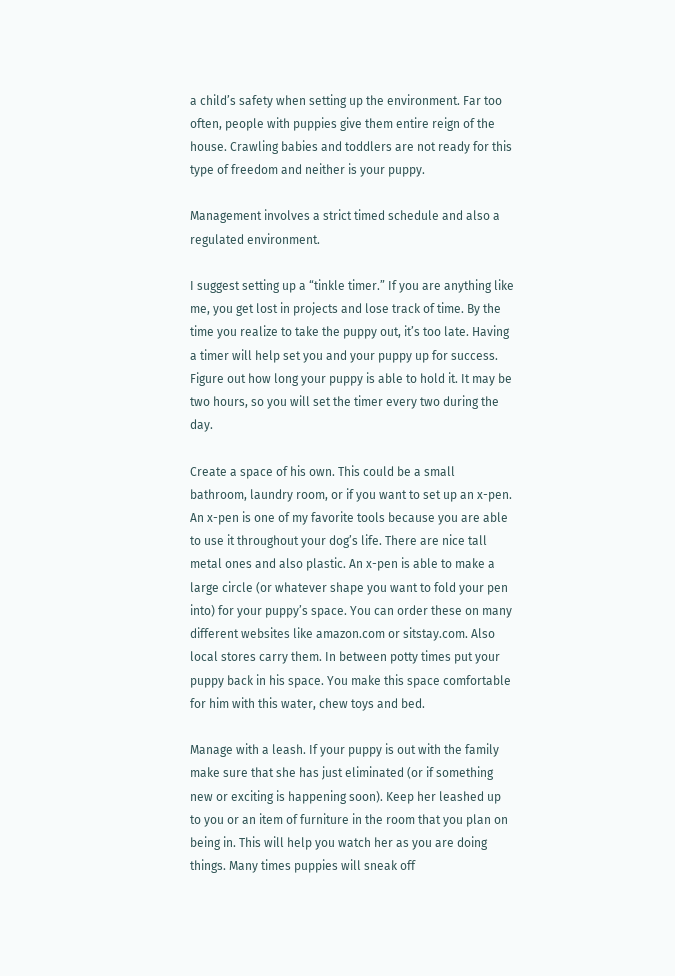a child’s safety when setting up the environment. Far too often, people with puppies give them entire reign of the house. Crawling babies and toddlers are not ready for this type of freedom and neither is your puppy.

Management involves a strict timed schedule and also a regulated environment.

I suggest setting up a “tinkle timer.” If you are anything like me, you get lost in projects and lose track of time. By the time you realize to take the puppy out, it’s too late. Having a timer will help set you and your puppy up for success. Figure out how long your puppy is able to hold it. It may be two hours, so you will set the timer every two during the day.

Create a space of his own. This could be a small bathroom, laundry room, or if you want to set up an x-pen. An x-pen is one of my favorite tools because you are able to use it throughout your dog’s life. There are nice tall metal ones and also plastic. An x-pen is able to make a large circle (or whatever shape you want to fold your pen into) for your puppy’s space. You can order these on many different websites like amazon.com or sitstay.com. Also local stores carry them. In between potty times put your puppy back in his space. You make this space comfortable for him with this water, chew toys and bed.

Manage with a leash. If your puppy is out with the family make sure that she has just eliminated (or if something new or exciting is happening soon). Keep her leashed up to you or an item of furniture in the room that you plan on being in. This will help you watch her as you are doing things. Many times puppies will sneak off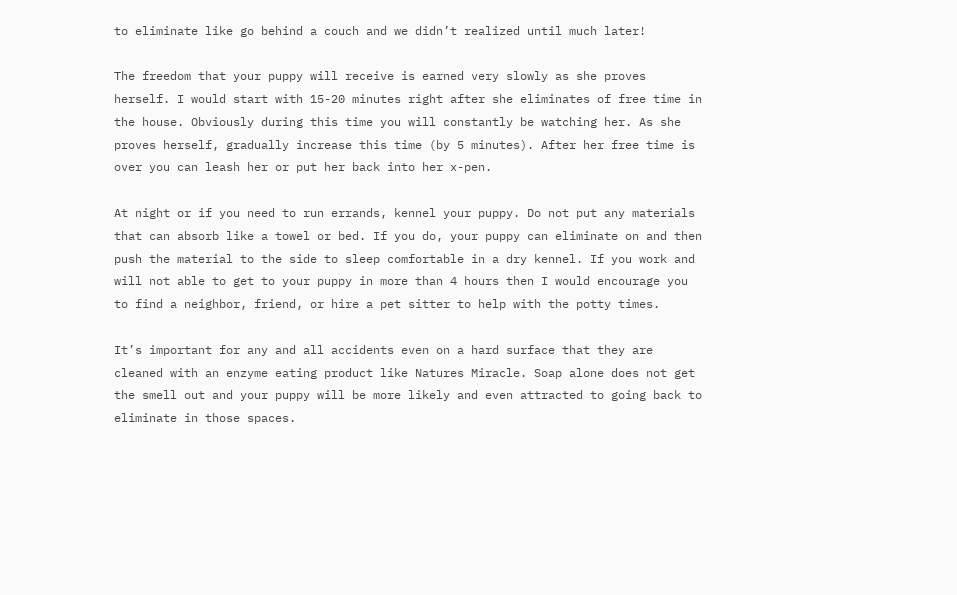to eliminate like go behind a couch and we didn’t realized until much later!

The freedom that your puppy will receive is earned very slowly as she proves herself. I would start with 15-20 minutes right after she eliminates of free time in the house. Obviously during this time you will constantly be watching her. As she proves herself, gradually increase this time (by 5 minutes). After her free time is over you can leash her or put her back into her x-pen.

At night or if you need to run errands, kennel your puppy. Do not put any materials that can absorb like a towel or bed. If you do, your puppy can eliminate on and then push the material to the side to sleep comfortable in a dry kennel. If you work and will not able to get to your puppy in more than 4 hours then I would encourage you to find a neighbor, friend, or hire a pet sitter to help with the potty times.

It’s important for any and all accidents even on a hard surface that they are cleaned with an enzyme eating product like Natures Miracle. Soap alone does not get the smell out and your puppy will be more likely and even attracted to going back to eliminate in those spaces.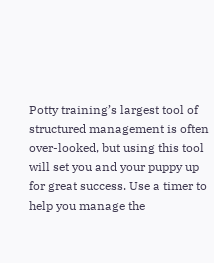Potty training’s largest tool of structured management is often over-looked, but using this tool will set you and your puppy up for great success. Use a timer to help you manage the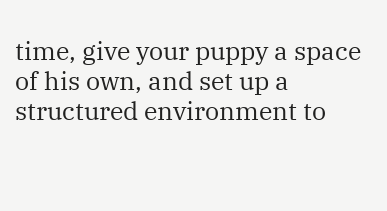time, give your puppy a space of his own, and set up a structured environment to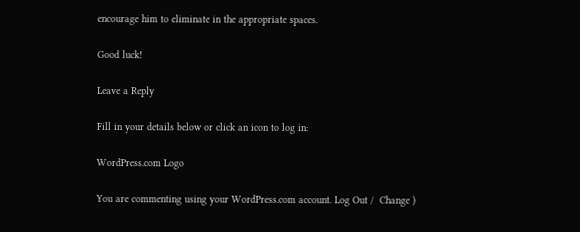encourage him to eliminate in the appropriate spaces.

Good luck!

Leave a Reply

Fill in your details below or click an icon to log in:

WordPress.com Logo

You are commenting using your WordPress.com account. Log Out /  Change )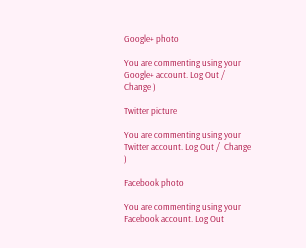Google+ photo

You are commenting using your Google+ account. Log Out /  Change )

Twitter picture

You are commenting using your Twitter account. Log Out /  Change )

Facebook photo

You are commenting using your Facebook account. Log Out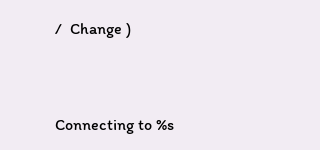/  Change )


Connecting to %s